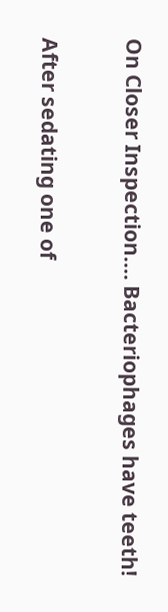On Closer Inspection…. Bacteriophages have teeth!

After sedating one of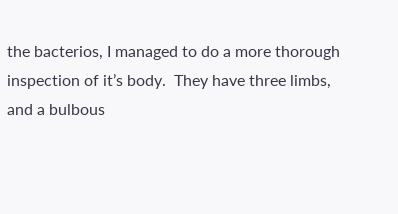the bacterios, I managed to do a more thorough inspection of it’s body.  They have three limbs, and a bulbous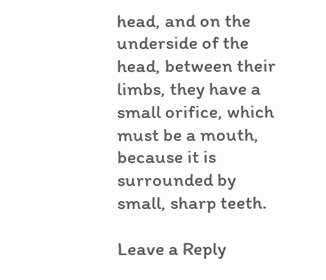head, and on the underside of the head, between their limbs, they have a small orifice, which must be a mouth, because it is surrounded by small, sharp teeth.

Leave a Reply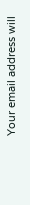Your email address will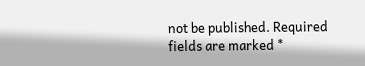not be published. Required fields are marked *